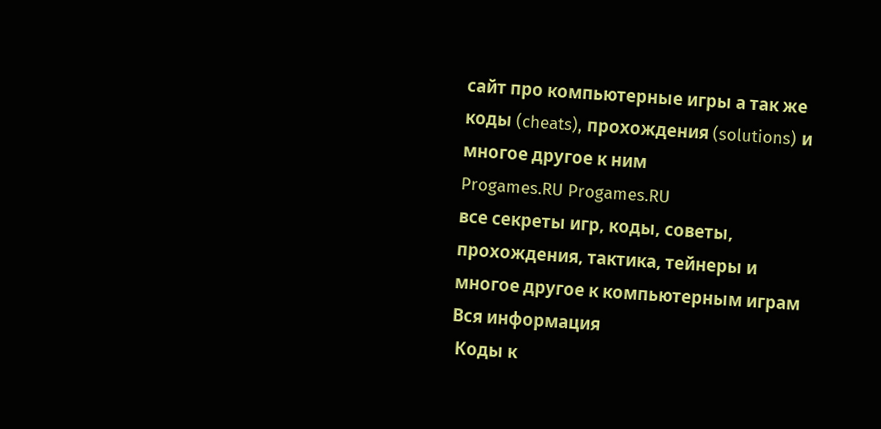сайт про компьютерные игры а так же коды (cheats), прохождения (solutions) и многое другое к ним
Progames.RU Progames.RU
все секреты игр, коды, советы, прохождения, тактика, тейнеры и многое другое к компьютерным играм Вся информация
 Коды к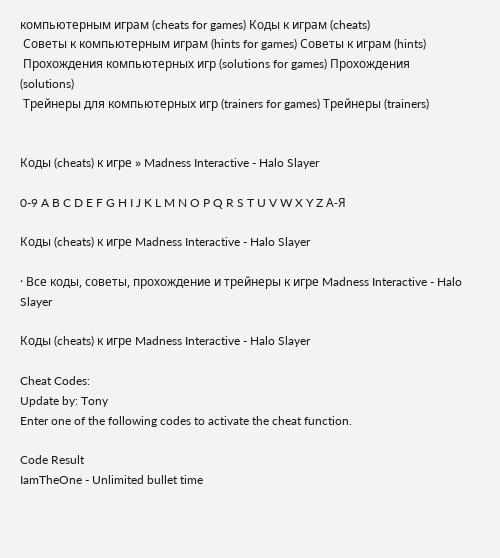компьютерным играм (cheats for games) Коды к играм (cheats)
 Советы к компьютерным играм (hints for games) Советы к играм (hints)
 Прохождения компьютерных игр (solutions for games) Прохождения (solutions)
 Трейнеры для компьютерных игр (trainers for games) Трейнеры (trainers)


Коды (cheats) к игре » Madness Interactive - Halo Slayer

0-9 A B C D E F G H I J K L M N O P Q R S T U V W X Y Z А-Я

Коды (cheats) к игре Madness Interactive - Halo Slayer

· Все коды, советы, прохождение и трейнеры к игре Madness Interactive - Halo Slayer

Коды (cheats) к игре Madness Interactive - Halo Slayer

Cheat Codes:
Update by: Tony
Enter one of the following codes to activate the cheat function.

Code Result
IamTheOne - Unlimited bullet time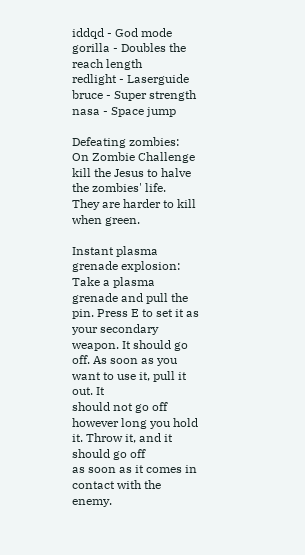iddqd - God mode
gorilla - Doubles the reach length
redlight - Laserguide
bruce - Super strength
nasa - Space jump

Defeating zombies:
On Zombie Challenge kill the Jesus to halve the zombies' life.
They are harder to kill when green.

Instant plasma grenade explosion:
Take a plasma grenade and pull the pin. Press E to set it as your secondary
weapon. It should go off. As soon as you want to use it, pull it out. It
should not go off however long you hold it. Throw it, and it should go off
as soon as it comes in contact with the enemy.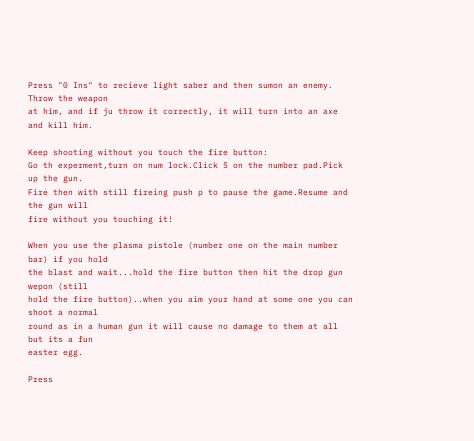Press "0 Ins" to recieve light saber and then sumon an enemy. Throw the weapon
at him, and if ju throw it correctly, it will turn into an axe and kill him.

Keep shooting without you touch the fire button:
Go th experment,turn on num lock.Click 5 on the number pad.Pick up the gun.
Fire then with still fireing push p to pause the game.Resume and the gun will
fire without you touching it!

When you use the plasma pistole (number one on the main number bar) if you hold
the blast and wait...hold the fire button then hit the drop gun wepon (still
hold the fire button)..when you aim your hand at some one you can shoot a normal
round as in a human gun it will cause no damage to them at all but its a fun
easter egg.

Press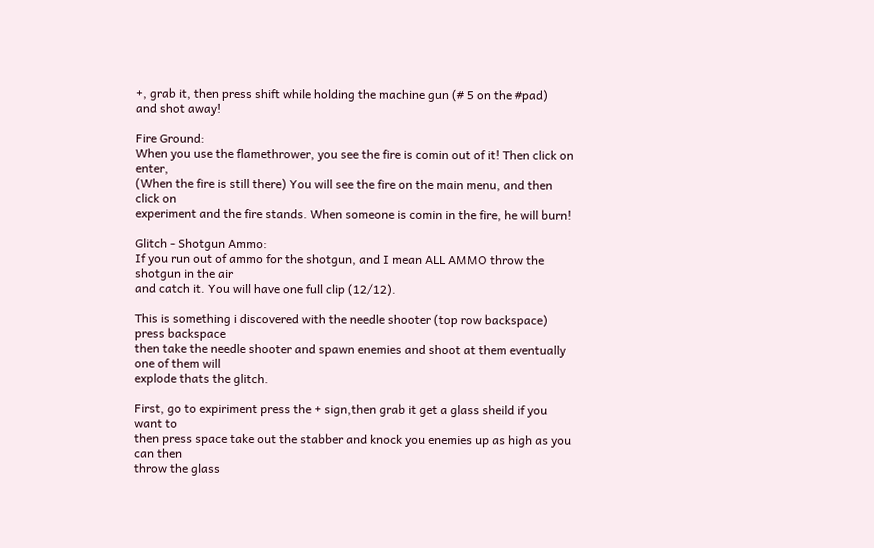+, grab it, then press shift while holding the machine gun (# 5 on the #pad)
and shot away!

Fire Ground:
When you use the flamethrower, you see the fire is comin out of it! Then click on enter,
(When the fire is still there) You will see the fire on the main menu, and then click on
experiment and the fire stands. When someone is comin in the fire, he will burn!

Glitch - Shotgun Ammo:
If you run out of ammo for the shotgun, and I mean ALL AMMO throw the shotgun in the air
and catch it. You will have one full clip (12/12).

This is something i discovered with the needle shooter (top row backspace) press backspace
then take the needle shooter and spawn enemies and shoot at them eventually one of them will
explode thats the glitch.

First, go to expiriment press the + sign,then grab it get a glass sheild if you want to
then press space take out the stabber and knock you enemies up as high as you can then
throw the glass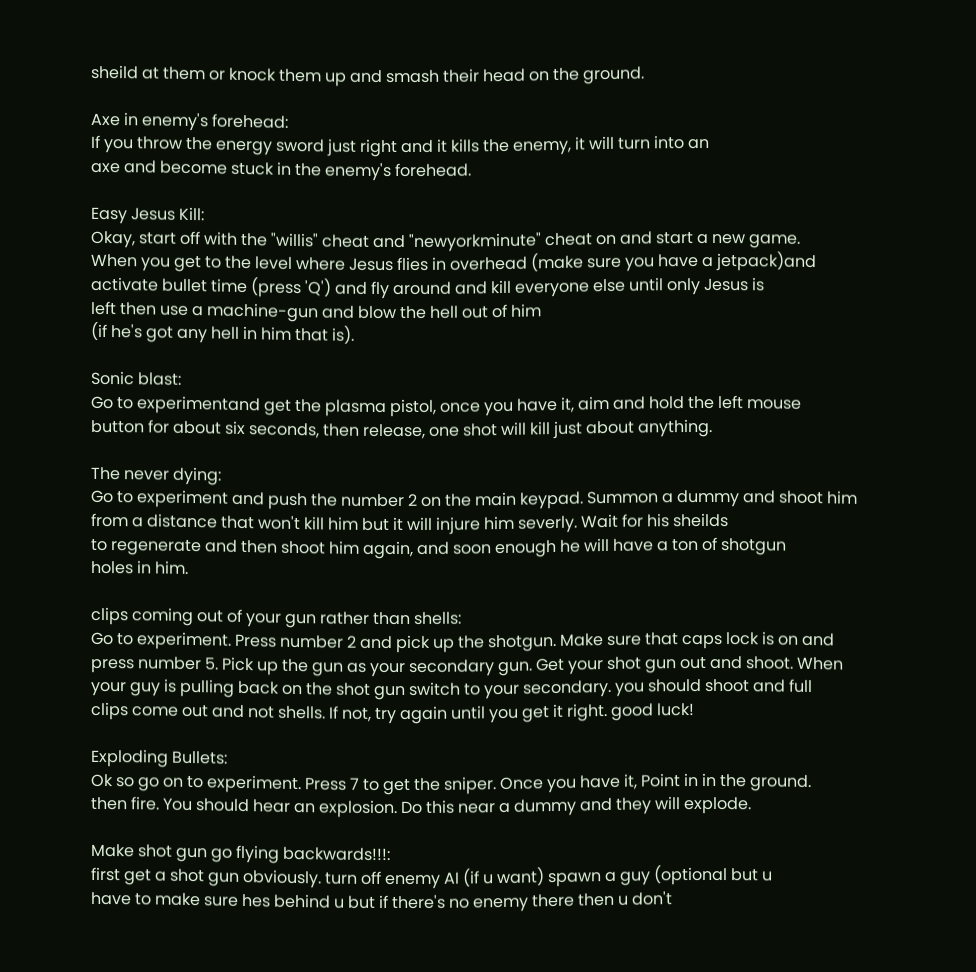sheild at them or knock them up and smash their head on the ground.

Axe in enemy's forehead:
If you throw the energy sword just right and it kills the enemy, it will turn into an
axe and become stuck in the enemy's forehead.

Easy Jesus Kill:
Okay, start off with the "willis" cheat and "newyorkminute" cheat on and start a new game.
When you get to the level where Jesus flies in overhead (make sure you have a jetpack)and
activate bullet time (press 'Q') and fly around and kill everyone else until only Jesus is
left then use a machine-gun and blow the hell out of him
(if he's got any hell in him that is).

Sonic blast:
Go to experimentand get the plasma pistol, once you have it, aim and hold the left mouse
button for about six seconds, then release, one shot will kill just about anything.

The never dying:
Go to experiment and push the number 2 on the main keypad. Summon a dummy and shoot him
from a distance that won't kill him but it will injure him severly. Wait for his sheilds
to regenerate and then shoot him again, and soon enough he will have a ton of shotgun
holes in him.

clips coming out of your gun rather than shells:
Go to experiment. Press number 2 and pick up the shotgun. Make sure that caps lock is on and
press number 5. Pick up the gun as your secondary gun. Get your shot gun out and shoot. When
your guy is pulling back on the shot gun switch to your secondary. you should shoot and full
clips come out and not shells. If not, try again until you get it right. good luck!

Exploding Bullets:
Ok so go on to experiment. Press 7 to get the sniper. Once you have it, Point in in the ground.
then fire. You should hear an explosion. Do this near a dummy and they will explode.

Make shot gun go flying backwards!!!:
first get a shot gun obviously. turn off enemy AI (if u want) spawn a guy (optional but u
have to make sure hes behind u but if there's no enemy there then u don't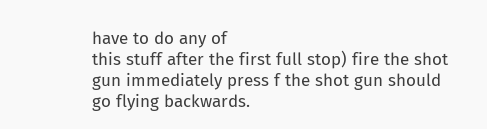have to do any of
this stuff after the first full stop) fire the shot gun immediately press f the shot gun should
go flying backwards.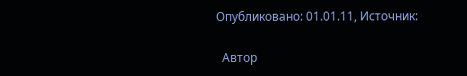Опубликовано: 01.01.11, Источник:

  Автор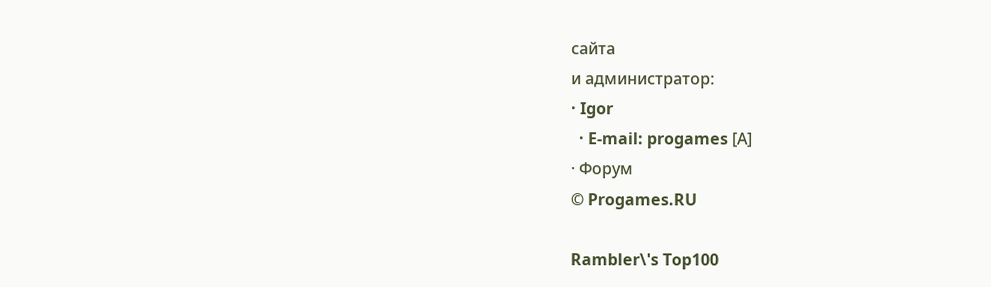сайта
и администратор:
· Igor
  · E-mail: progames [А]
· Форум
© Progames.RU

Rambler\'s Top100